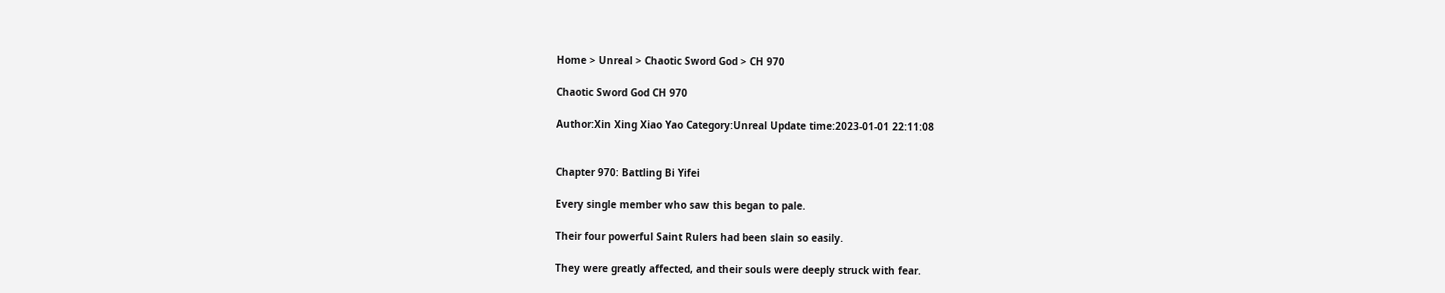Home > Unreal > Chaotic Sword God > CH 970

Chaotic Sword God CH 970

Author:Xin Xing Xiao Yao Category:Unreal Update time:2023-01-01 22:11:08


Chapter 970: Battling Bi Yifei

Every single member who saw this began to pale.

Their four powerful Saint Rulers had been slain so easily.

They were greatly affected, and their souls were deeply struck with fear.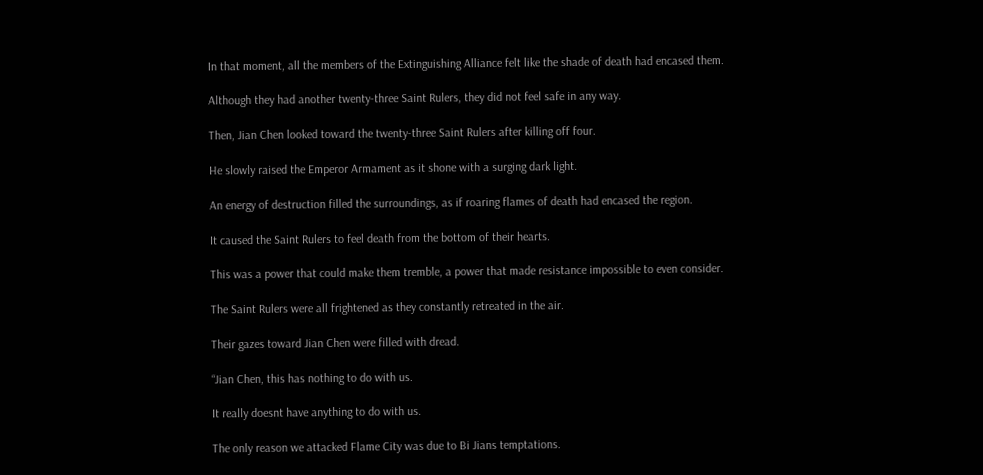In that moment, all the members of the Extinguishing Alliance felt like the shade of death had encased them.

Although they had another twenty-three Saint Rulers, they did not feel safe in any way.

Then, Jian Chen looked toward the twenty-three Saint Rulers after killing off four.

He slowly raised the Emperor Armament as it shone with a surging dark light.

An energy of destruction filled the surroundings, as if roaring flames of death had encased the region.

It caused the Saint Rulers to feel death from the bottom of their hearts.

This was a power that could make them tremble, a power that made resistance impossible to even consider.

The Saint Rulers were all frightened as they constantly retreated in the air.

Their gazes toward Jian Chen were filled with dread.

“Jian Chen, this has nothing to do with us.

It really doesnt have anything to do with us.

The only reason we attacked Flame City was due to Bi Jians temptations.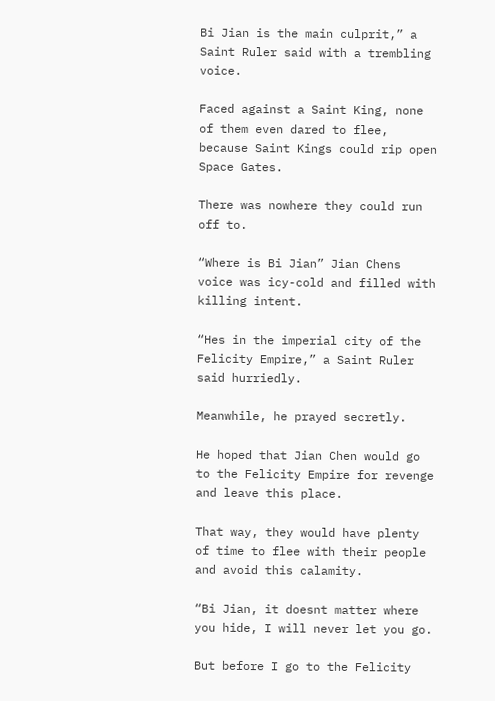Bi Jian is the main culprit,” a Saint Ruler said with a trembling voice.

Faced against a Saint King, none of them even dared to flee, because Saint Kings could rip open Space Gates.

There was nowhere they could run off to.

“Where is Bi Jian” Jian Chens voice was icy-cold and filled with killing intent.

“Hes in the imperial city of the Felicity Empire,” a Saint Ruler said hurriedly.

Meanwhile, he prayed secretly.

He hoped that Jian Chen would go to the Felicity Empire for revenge and leave this place.

That way, they would have plenty of time to flee with their people and avoid this calamity.

“Bi Jian, it doesnt matter where you hide, I will never let you go.

But before I go to the Felicity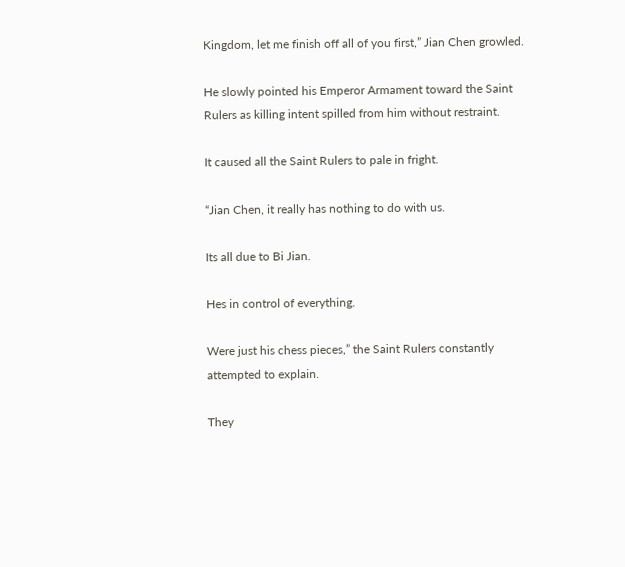Kingdom, let me finish off all of you first,” Jian Chen growled.

He slowly pointed his Emperor Armament toward the Saint Rulers as killing intent spilled from him without restraint.

It caused all the Saint Rulers to pale in fright.

“Jian Chen, it really has nothing to do with us.

Its all due to Bi Jian.

Hes in control of everything.

Were just his chess pieces,” the Saint Rulers constantly attempted to explain.

They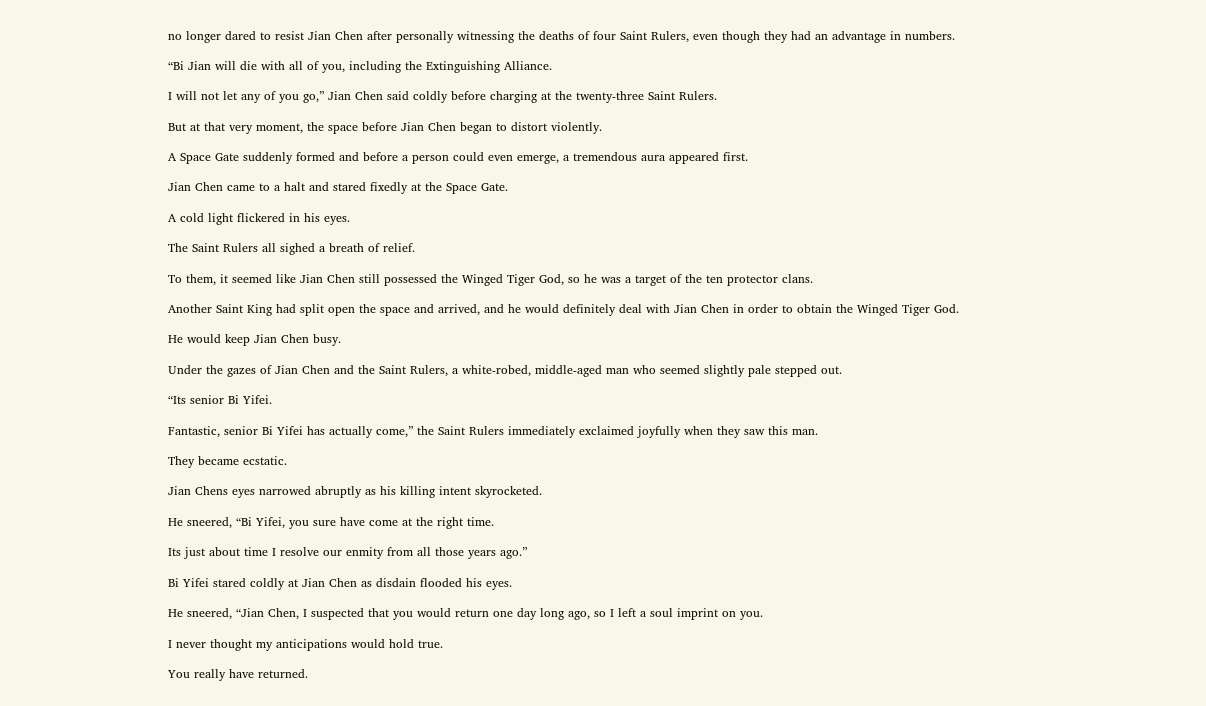no longer dared to resist Jian Chen after personally witnessing the deaths of four Saint Rulers, even though they had an advantage in numbers.

“Bi Jian will die with all of you, including the Extinguishing Alliance.

I will not let any of you go,” Jian Chen said coldly before charging at the twenty-three Saint Rulers.

But at that very moment, the space before Jian Chen began to distort violently.

A Space Gate suddenly formed and before a person could even emerge, a tremendous aura appeared first.

Jian Chen came to a halt and stared fixedly at the Space Gate.

A cold light flickered in his eyes.

The Saint Rulers all sighed a breath of relief.

To them, it seemed like Jian Chen still possessed the Winged Tiger God, so he was a target of the ten protector clans.

Another Saint King had split open the space and arrived, and he would definitely deal with Jian Chen in order to obtain the Winged Tiger God.

He would keep Jian Chen busy.

Under the gazes of Jian Chen and the Saint Rulers, a white-robed, middle-aged man who seemed slightly pale stepped out.

“Its senior Bi Yifei.

Fantastic, senior Bi Yifei has actually come,” the Saint Rulers immediately exclaimed joyfully when they saw this man.

They became ecstatic.

Jian Chens eyes narrowed abruptly as his killing intent skyrocketed.

He sneered, “Bi Yifei, you sure have come at the right time.

Its just about time I resolve our enmity from all those years ago.”

Bi Yifei stared coldly at Jian Chen as disdain flooded his eyes.

He sneered, “Jian Chen, I suspected that you would return one day long ago, so I left a soul imprint on you.

I never thought my anticipations would hold true.

You really have returned.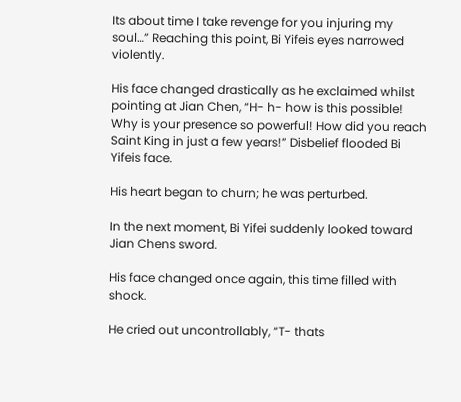Its about time I take revenge for you injuring my soul…” Reaching this point, Bi Yifeis eyes narrowed violently.

His face changed drastically as he exclaimed whilst pointing at Jian Chen, “H- h- how is this possible! Why is your presence so powerful! How did you reach Saint King in just a few years!” Disbelief flooded Bi Yifeis face.

His heart began to churn; he was perturbed.

In the next moment, Bi Yifei suddenly looked toward Jian Chens sword.

His face changed once again, this time filled with shock.

He cried out uncontrollably, “T- thats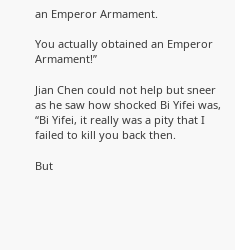an Emperor Armament.

You actually obtained an Emperor Armament!”

Jian Chen could not help but sneer as he saw how shocked Bi Yifei was, “Bi Yifei, it really was a pity that I failed to kill you back then.

But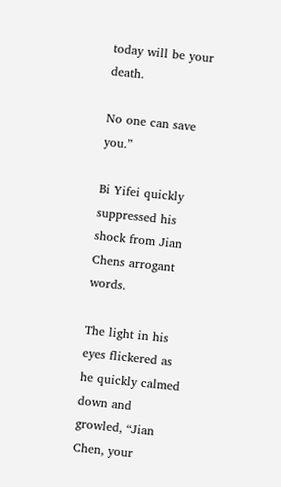today will be your death.

No one can save you.”

Bi Yifei quickly suppressed his shock from Jian Chens arrogant words.

The light in his eyes flickered as he quickly calmed down and growled, “Jian Chen, your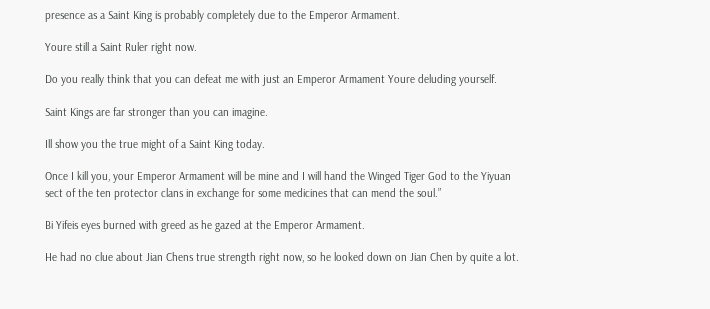presence as a Saint King is probably completely due to the Emperor Armament.

Youre still a Saint Ruler right now.

Do you really think that you can defeat me with just an Emperor Armament Youre deluding yourself.

Saint Kings are far stronger than you can imagine.

Ill show you the true might of a Saint King today.

Once I kill you, your Emperor Armament will be mine and I will hand the Winged Tiger God to the Yiyuan sect of the ten protector clans in exchange for some medicines that can mend the soul.”

Bi Yifeis eyes burned with greed as he gazed at the Emperor Armament.

He had no clue about Jian Chens true strength right now, so he looked down on Jian Chen by quite a lot.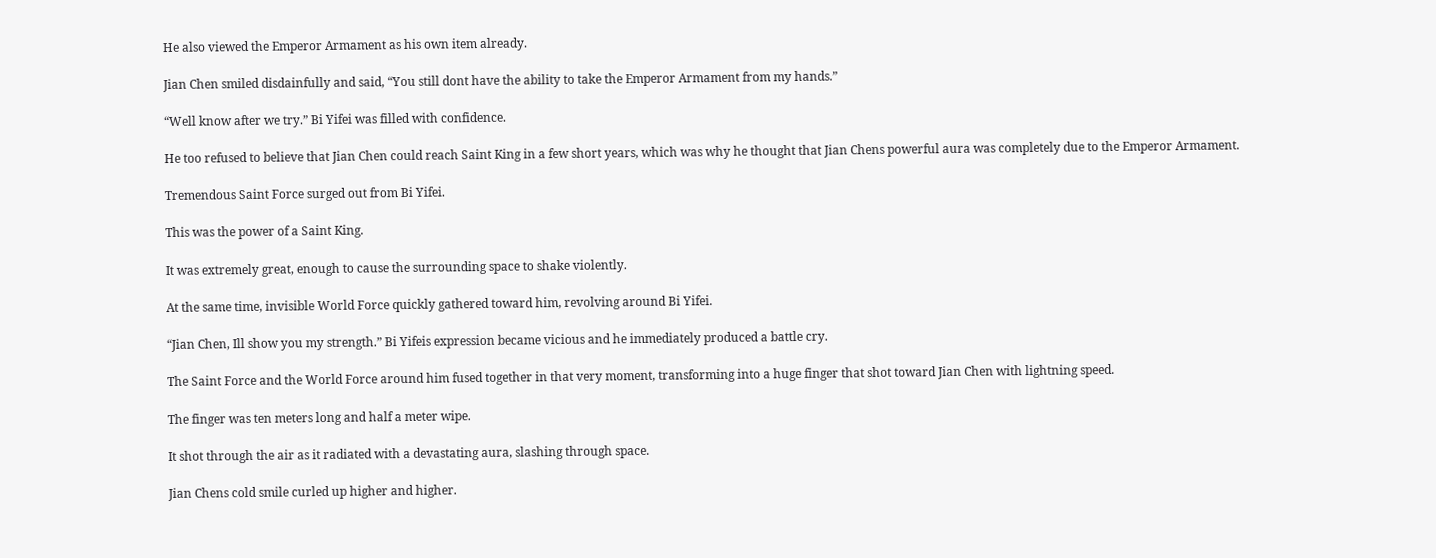He also viewed the Emperor Armament as his own item already.

Jian Chen smiled disdainfully and said, “You still dont have the ability to take the Emperor Armament from my hands.”

“Well know after we try.” Bi Yifei was filled with confidence.

He too refused to believe that Jian Chen could reach Saint King in a few short years, which was why he thought that Jian Chens powerful aura was completely due to the Emperor Armament.

Tremendous Saint Force surged out from Bi Yifei.

This was the power of a Saint King.

It was extremely great, enough to cause the surrounding space to shake violently.

At the same time, invisible World Force quickly gathered toward him, revolving around Bi Yifei.

“Jian Chen, Ill show you my strength.” Bi Yifeis expression became vicious and he immediately produced a battle cry.

The Saint Force and the World Force around him fused together in that very moment, transforming into a huge finger that shot toward Jian Chen with lightning speed.

The finger was ten meters long and half a meter wipe.

It shot through the air as it radiated with a devastating aura, slashing through space.

Jian Chens cold smile curled up higher and higher.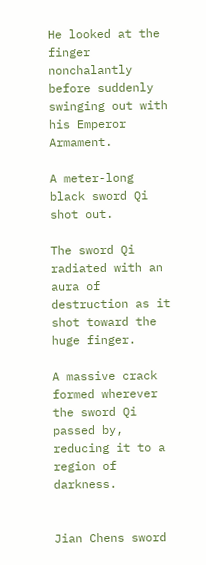He looked at the finger nonchalantly before suddenly swinging out with his Emperor Armament.

A meter-long black sword Qi shot out.

The sword Qi radiated with an aura of destruction as it shot toward the huge finger.

A massive crack formed wherever the sword Qi passed by, reducing it to a region of darkness.


Jian Chens sword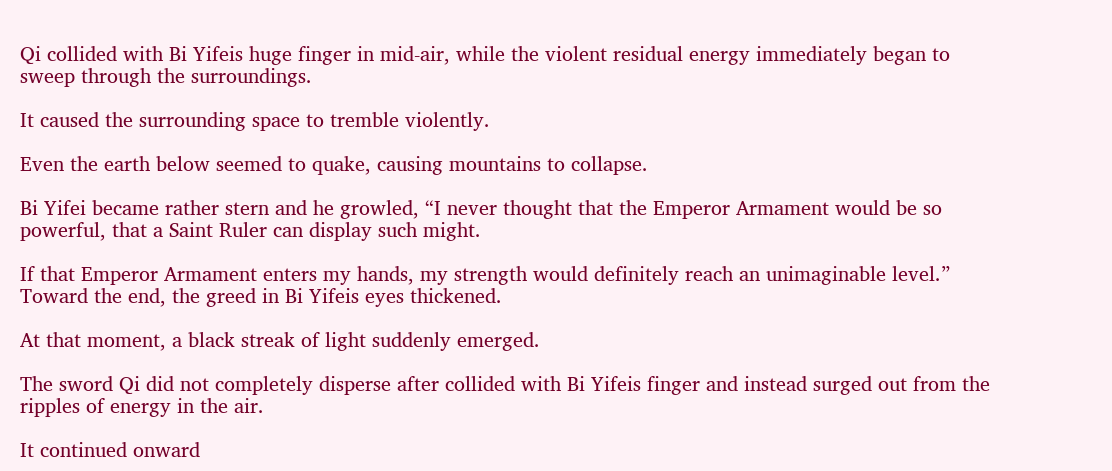Qi collided with Bi Yifeis huge finger in mid-air, while the violent residual energy immediately began to sweep through the surroundings.

It caused the surrounding space to tremble violently.

Even the earth below seemed to quake, causing mountains to collapse.

Bi Yifei became rather stern and he growled, “I never thought that the Emperor Armament would be so powerful, that a Saint Ruler can display such might.

If that Emperor Armament enters my hands, my strength would definitely reach an unimaginable level.” Toward the end, the greed in Bi Yifeis eyes thickened.

At that moment, a black streak of light suddenly emerged.

The sword Qi did not completely disperse after collided with Bi Yifeis finger and instead surged out from the ripples of energy in the air.

It continued onward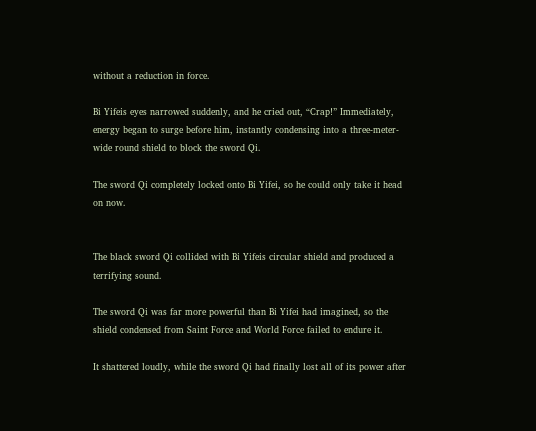without a reduction in force.

Bi Yifeis eyes narrowed suddenly, and he cried out, “Crap!” Immediately, energy began to surge before him, instantly condensing into a three-meter-wide round shield to block the sword Qi.

The sword Qi completely locked onto Bi Yifei, so he could only take it head on now.


The black sword Qi collided with Bi Yifeis circular shield and produced a terrifying sound.

The sword Qi was far more powerful than Bi Yifei had imagined, so the shield condensed from Saint Force and World Force failed to endure it.

It shattered loudly, while the sword Qi had finally lost all of its power after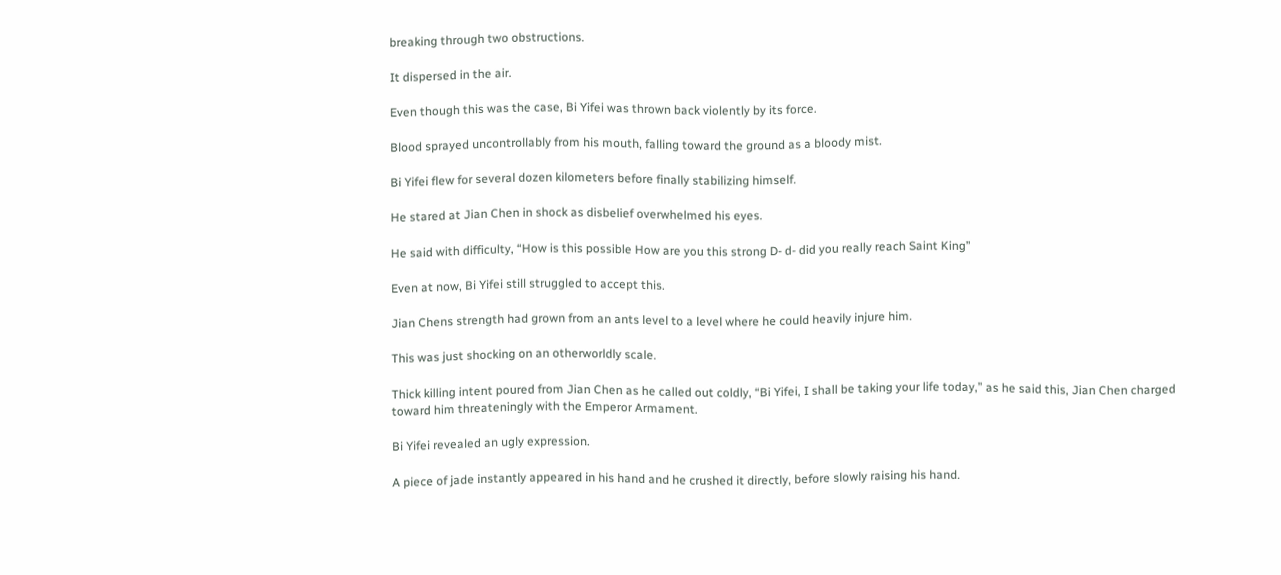breaking through two obstructions.

It dispersed in the air.

Even though this was the case, Bi Yifei was thrown back violently by its force.

Blood sprayed uncontrollably from his mouth, falling toward the ground as a bloody mist.

Bi Yifei flew for several dozen kilometers before finally stabilizing himself.

He stared at Jian Chen in shock as disbelief overwhelmed his eyes.

He said with difficulty, “How is this possible How are you this strong D- d- did you really reach Saint King”

Even at now, Bi Yifei still struggled to accept this.

Jian Chens strength had grown from an ants level to a level where he could heavily injure him.

This was just shocking on an otherworldly scale.

Thick killing intent poured from Jian Chen as he called out coldly, “Bi Yifei, I shall be taking your life today,” as he said this, Jian Chen charged toward him threateningly with the Emperor Armament.

Bi Yifei revealed an ugly expression.

A piece of jade instantly appeared in his hand and he crushed it directly, before slowly raising his hand.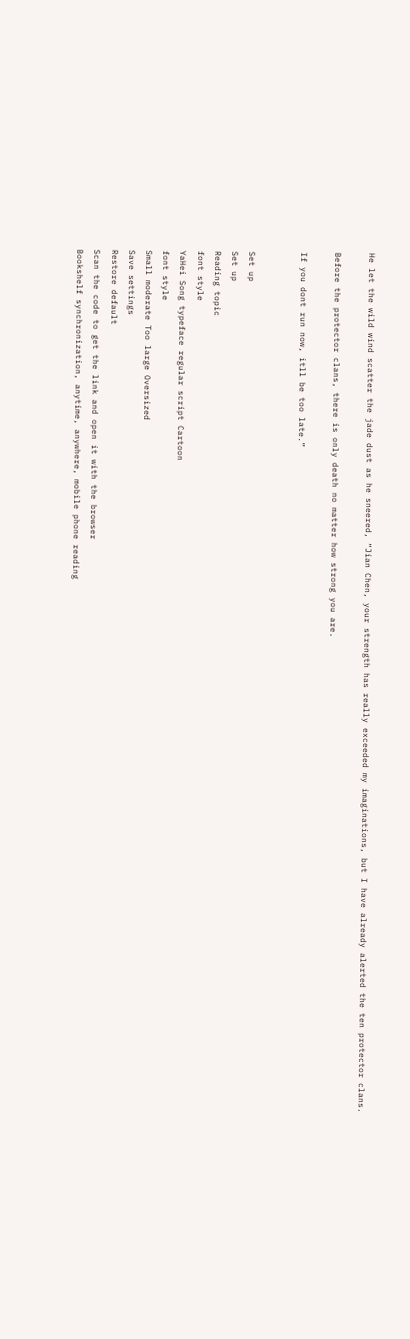He let the wild wind scatter the jade dust as he sneered, “Jian Chen, your strength has really exceeded my imaginations, but I have already alerted the ten protector clans.

Before the protector clans, there is only death no matter how strong you are.

If you dont run now, itll be too late.”


Set up
Set up
Reading topic
font style
YaHei Song typeface regular script Cartoon
font style
Small moderate Too large Oversized
Save settings
Restore default
Scan the code to get the link and open it with the browser
Bookshelf synchronization, anytime, anywhere, mobile phone reading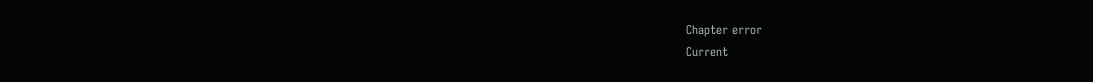Chapter error
Current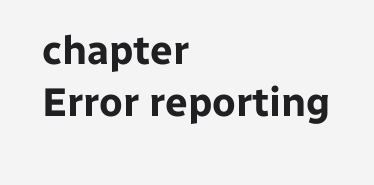chapter
Error reporting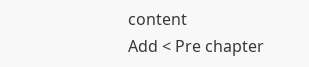content
Add < Pre chapter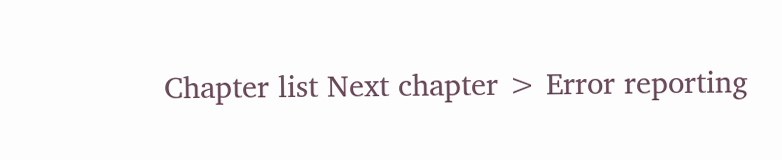Chapter list Next chapter > Error reporting